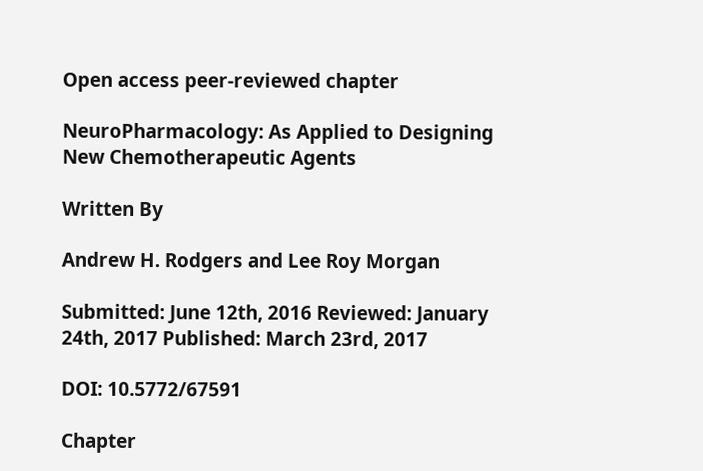Open access peer-reviewed chapter

NeuroPharmacology: As Applied to Designing New Chemotherapeutic Agents

Written By

Andrew H. Rodgers and Lee Roy Morgan

Submitted: June 12th, 2016 Reviewed: January 24th, 2017 Published: March 23rd, 2017

DOI: 10.5772/67591

Chapter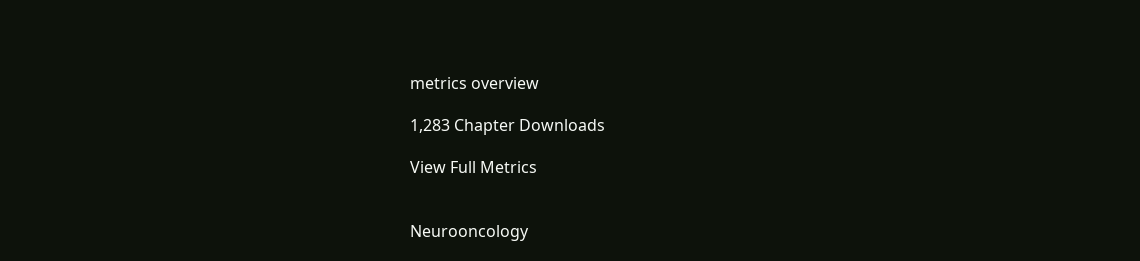metrics overview

1,283 Chapter Downloads

View Full Metrics


Neurooncology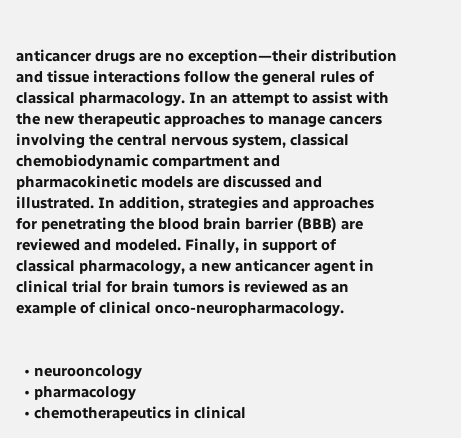anticancer drugs are no exception—their distribution and tissue interactions follow the general rules of classical pharmacology. In an attempt to assist with the new therapeutic approaches to manage cancers involving the central nervous system, classical chemobiodynamic compartment and pharmacokinetic models are discussed and illustrated. In addition, strategies and approaches for penetrating the blood brain barrier (BBB) are reviewed and modeled. Finally, in support of classical pharmacology, a new anticancer agent in clinical trial for brain tumors is reviewed as an example of clinical onco-neuropharmacology.


  • neurooncology
  • pharmacology
  • chemotherapeutics in clinical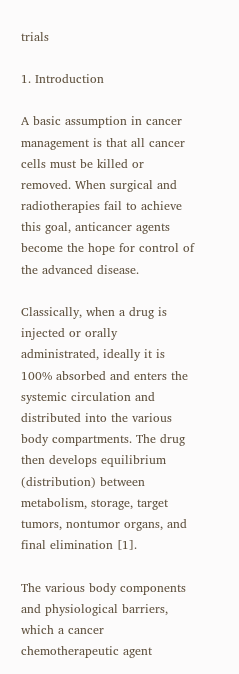trials

1. Introduction

A basic assumption in cancer management is that all cancer cells must be killed or removed. When surgical and radiotherapies fail to achieve this goal, anticancer agents become the hope for control of the advanced disease.

Classically, when a drug is injected or orally administrated, ideally it is 100% absorbed and enters the systemic circulation and distributed into the various body compartments. The drug then develops equilibrium (distribution) between metabolism, storage, target tumors, nontumor organs, and final elimination [1].

The various body components and physiological barriers, which a cancer chemotherapeutic agent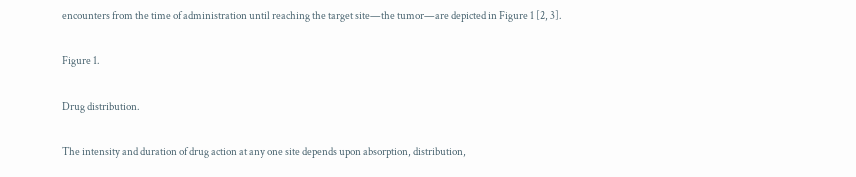encounters from the time of administration until reaching the target site—the tumor—are depicted in Figure 1 [2, 3].

Figure 1.

Drug distribution.

The intensity and duration of drug action at any one site depends upon absorption, distribution,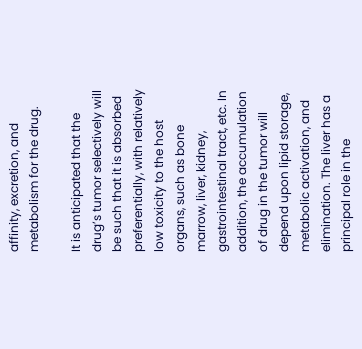affinity, excretion, and metabolism for the drug.

It is anticipated that the drug’s tumor selectively will be such that it is absorbed preferentially, with relatively low toxicity to the host organs, such as bone marrow, liver, kidney, gastrointestinal tract, etc. In addition, the accumulation of drug in the tumor will depend upon lipid storage, metabolic activation, and elimination. The liver has a principal role in the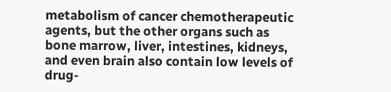metabolism of cancer chemotherapeutic agents, but the other organs such as bone marrow, liver, intestines, kidneys, and even brain also contain low levels of drug-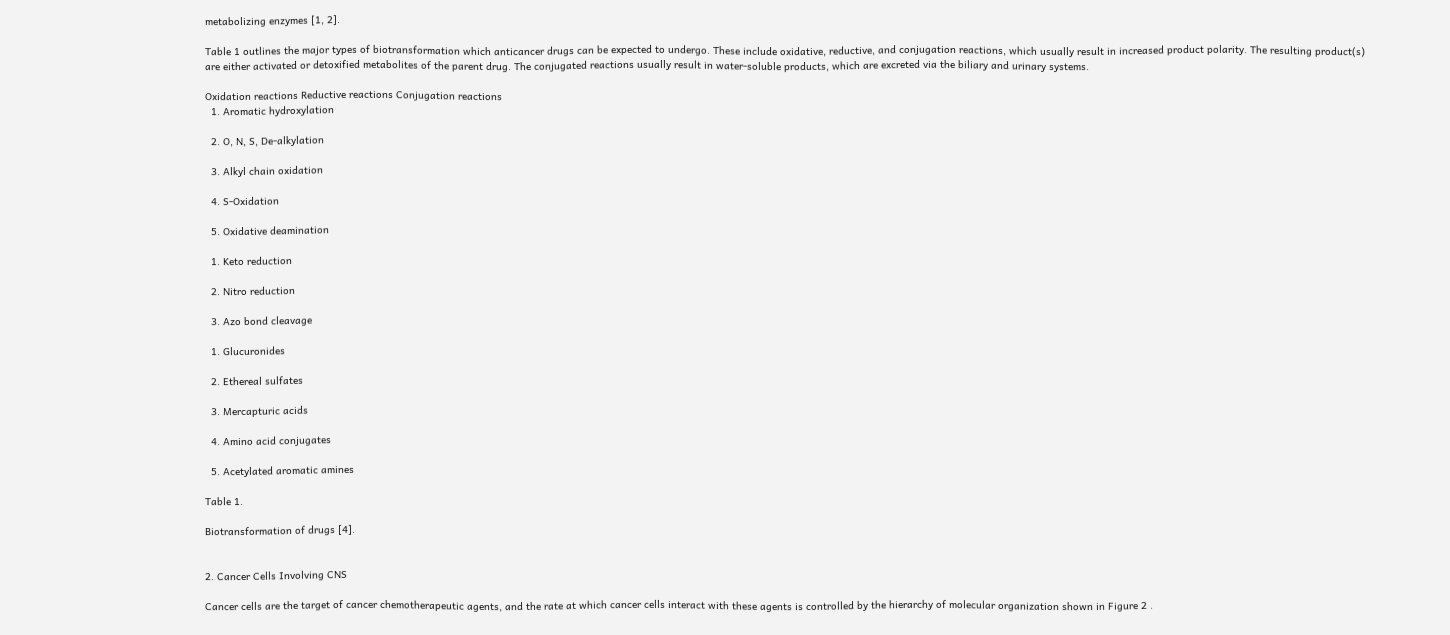metabolizing enzymes [1, 2].

Table 1 outlines the major types of biotransformation which anticancer drugs can be expected to undergo. These include oxidative, reductive, and conjugation reactions, which usually result in increased product polarity. The resulting product(s) are either activated or detoxified metabolites of the parent drug. The conjugated reactions usually result in water-soluble products, which are excreted via the biliary and urinary systems.

Oxidation reactions Reductive reactions Conjugation reactions
  1. Aromatic hydroxylation

  2. O, N, S, De-alkylation

  3. Alkyl chain oxidation

  4. S-Oxidation

  5. Oxidative deamination

  1. Keto reduction

  2. Nitro reduction

  3. Azo bond cleavage

  1. Glucuronides

  2. Ethereal sulfates

  3. Mercapturic acids

  4. Amino acid conjugates

  5. Acetylated aromatic amines

Table 1.

Biotransformation of drugs [4].


2. Cancer Cells Involving CNS

Cancer cells are the target of cancer chemotherapeutic agents, and the rate at which cancer cells interact with these agents is controlled by the hierarchy of molecular organization shown in Figure 2 .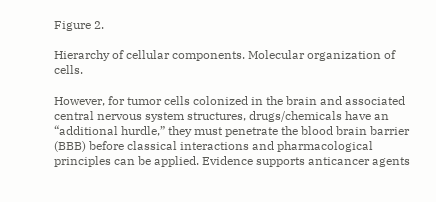Figure 2.

Hierarchy of cellular components. Molecular organization of cells.

However, for tumor cells colonized in the brain and associated central nervous system structures, drugs/chemicals have an “additional hurdle,” they must penetrate the blood brain barrier (BBB) before classical interactions and pharmacological principles can be applied. Evidence supports anticancer agents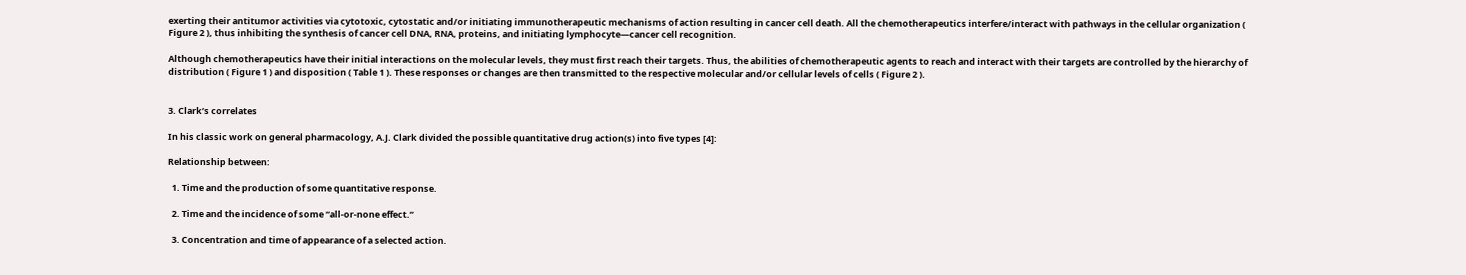exerting their antitumor activities via cytotoxic, cytostatic and/or initiating immunotherapeutic mechanisms of action resulting in cancer cell death. All the chemotherapeutics interfere/interact with pathways in the cellular organization ( Figure 2 ), thus inhibiting the synthesis of cancer cell DNA, RNA, proteins, and initiating lymphocyte—cancer cell recognition.

Although chemotherapeutics have their initial interactions on the molecular levels, they must first reach their targets. Thus, the abilities of chemotherapeutic agents to reach and interact with their targets are controlled by the hierarchy of distribution ( Figure 1 ) and disposition ( Table 1 ). These responses or changes are then transmitted to the respective molecular and/or cellular levels of cells ( Figure 2 ).


3. Clark’s correlates

In his classic work on general pharmacology, A.J. Clark divided the possible quantitative drug action(s) into five types [4]:

Relationship between:

  1. Time and the production of some quantitative response.

  2. Time and the incidence of some “all-or-none effect.”

  3. Concentration and time of appearance of a selected action.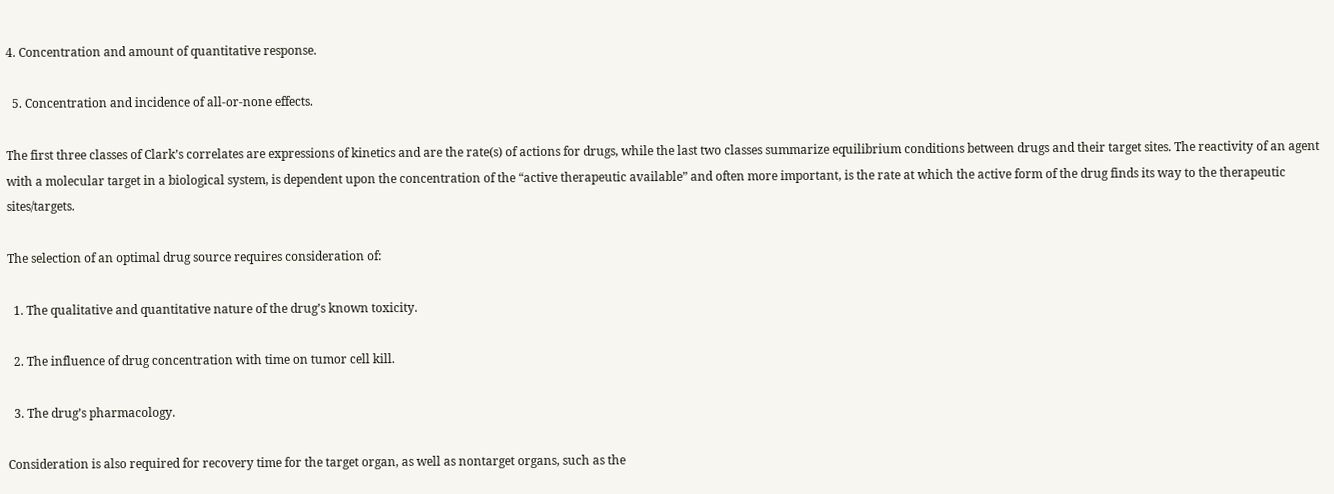4. Concentration and amount of quantitative response.

  5. Concentration and incidence of all-or-none effects.

The first three classes of Clark’s correlates are expressions of kinetics and are the rate(s) of actions for drugs, while the last two classes summarize equilibrium conditions between drugs and their target sites. The reactivity of an agent with a molecular target in a biological system, is dependent upon the concentration of the “active therapeutic available” and often more important, is the rate at which the active form of the drug finds its way to the therapeutic sites/targets.

The selection of an optimal drug source requires consideration of:

  1. The qualitative and quantitative nature of the drug’s known toxicity.

  2. The influence of drug concentration with time on tumor cell kill.

  3. The drug’s pharmacology.

Consideration is also required for recovery time for the target organ, as well as nontarget organs, such as the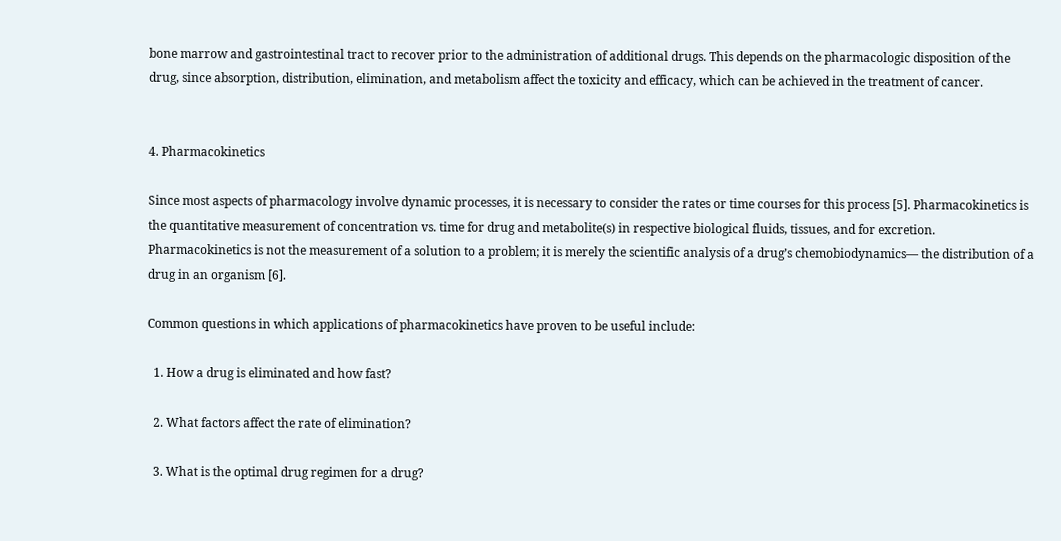bone marrow and gastrointestinal tract to recover prior to the administration of additional drugs. This depends on the pharmacologic disposition of the drug, since absorption, distribution, elimination, and metabolism affect the toxicity and efficacy, which can be achieved in the treatment of cancer.


4. Pharmacokinetics

Since most aspects of pharmacology involve dynamic processes, it is necessary to consider the rates or time courses for this process [5]. Pharmacokinetics is the quantitative measurement of concentration vs. time for drug and metabolite(s) in respective biological fluids, tissues, and for excretion. Pharmacokinetics is not the measurement of a solution to a problem; it is merely the scientific analysis of a drug’s chemobiodynamics— the distribution of a drug in an organism [6].

Common questions in which applications of pharmacokinetics have proven to be useful include:

  1. How a drug is eliminated and how fast?

  2. What factors affect the rate of elimination?

  3. What is the optimal drug regimen for a drug?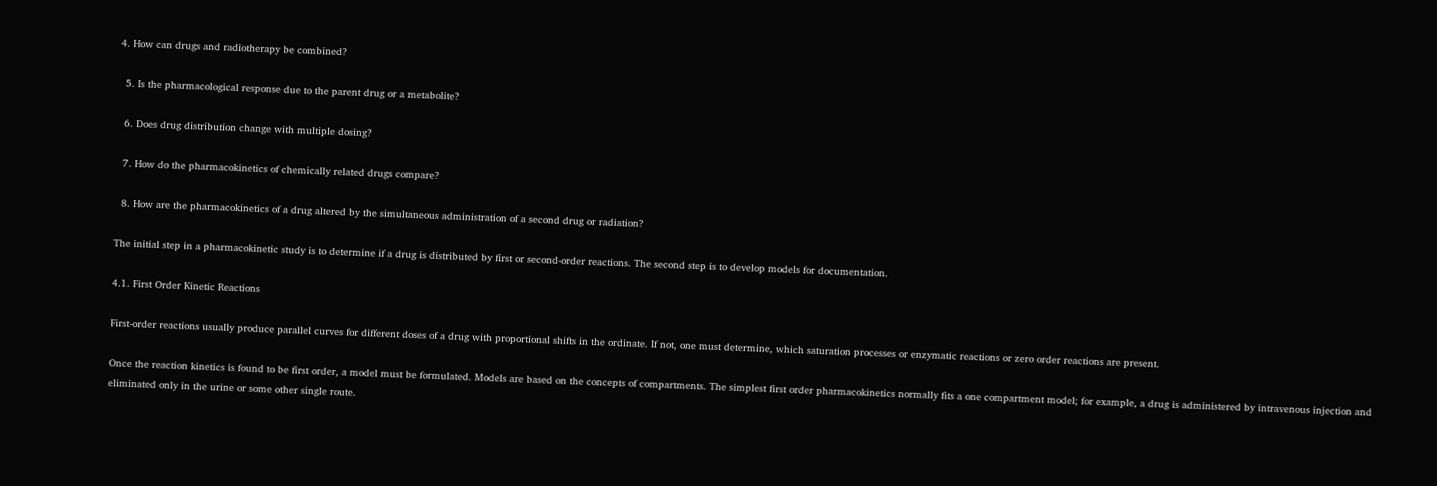4. How can drugs and radiotherapy be combined?

  5. Is the pharmacological response due to the parent drug or a metabolite?

  6. Does drug distribution change with multiple dosing?

  7. How do the pharmacokinetics of chemically related drugs compare?

  8. How are the pharmacokinetics of a drug altered by the simultaneous administration of a second drug or radiation?

The initial step in a pharmacokinetic study is to determine if a drug is distributed by first or second-order reactions. The second step is to develop models for documentation.

4.1. First Order Kinetic Reactions

First-order reactions usually produce parallel curves for different doses of a drug with proportional shifts in the ordinate. If not, one must determine, which saturation processes or enzymatic reactions or zero order reactions are present.

Once the reaction kinetics is found to be first order, a model must be formulated. Models are based on the concepts of compartments. The simplest first order pharmacokinetics normally fits a one compartment model; for example, a drug is administered by intravenous injection and eliminated only in the urine or some other single route.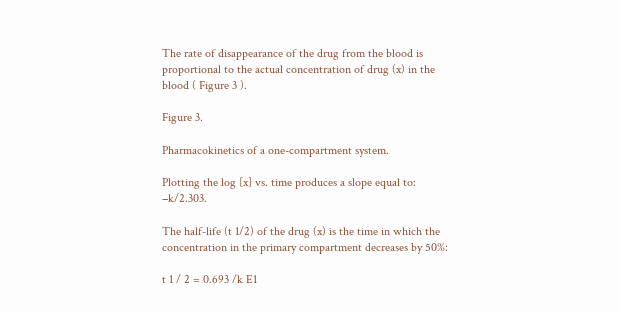The rate of disappearance of the drug from the blood is proportional to the actual concentration of drug (x) in the blood ( Figure 3 ).

Figure 3.

Pharmacokinetics of a one-compartment system.

Plotting the log [x] vs. time produces a slope equal to: −k/2.303.

The half-life (t 1/2) of the drug (x) is the time in which the concentration in the primary compartment decreases by 50%:

t 1 / 2 = 0.693 /k E1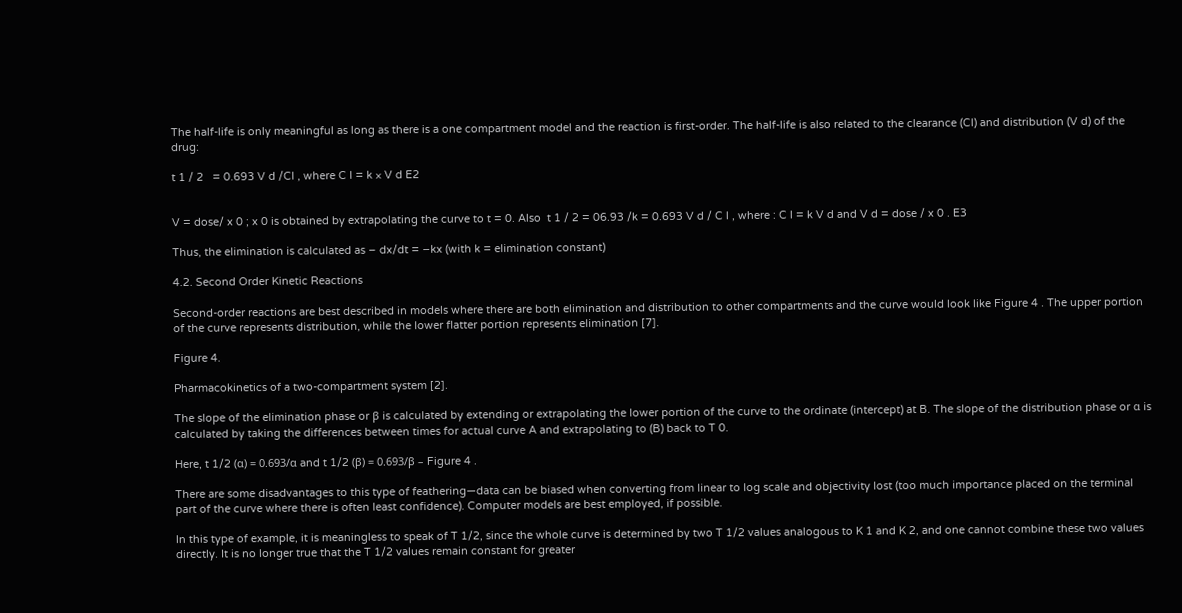The half-life is only meaningful as long as there is a one compartment model and the reaction is first-order. The half-life is also related to the clearance (Cl) and distribution (V d) of the drug:

t 1 / 2   = 0.693 V d /Cl , where C l = k × V d E2


V = dose/ x 0 ; x 0 is obtained by extrapolating the curve to t = 0. Also  t 1 / 2 = 06.93 /k = 0.693 V d / C l , where : C l = k V d and V d = dose / x 0 . E3

Thus, the elimination is calculated as – dx/dt = −kx (with k = elimination constant)

4.2. Second Order Kinetic Reactions

Second-order reactions are best described in models where there are both elimination and distribution to other compartments and the curve would look like Figure 4 . The upper portion of the curve represents distribution, while the lower flatter portion represents elimination [7].

Figure 4.

Pharmacokinetics of a two-compartment system [2].

The slope of the elimination phase or β is calculated by extending or extrapolating the lower portion of the curve to the ordinate (intercept) at B. The slope of the distribution phase or α is calculated by taking the differences between times for actual curve A and extrapolating to (B) back to T 0.

Here, t 1/2 (α) = 0.693/α and t 1/2 (β) = 0.693/β – Figure 4 .

There are some disadvantages to this type of feathering—data can be biased when converting from linear to log scale and objectivity lost (too much importance placed on the terminal part of the curve where there is often least confidence). Computer models are best employed, if possible.

In this type of example, it is meaningless to speak of T 1/2, since the whole curve is determined by two T 1/2 values analogous to K 1 and K 2, and one cannot combine these two values directly. It is no longer true that the T 1/2 values remain constant for greater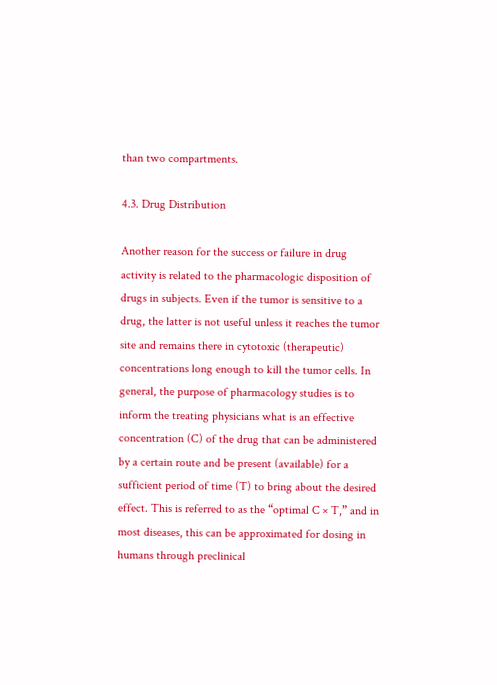than two compartments.

4.3. Drug Distribution

Another reason for the success or failure in drug activity is related to the pharmacologic disposition of drugs in subjects. Even if the tumor is sensitive to a drug, the latter is not useful unless it reaches the tumor site and remains there in cytotoxic (therapeutic) concentrations long enough to kill the tumor cells. In general, the purpose of pharmacology studies is to inform the treating physicians what is an effective concentration (C) of the drug that can be administered by a certain route and be present (available) for a sufficient period of time (T) to bring about the desired effect. This is referred to as the “optimal C × T,” and in most diseases, this can be approximated for dosing in humans through preclinical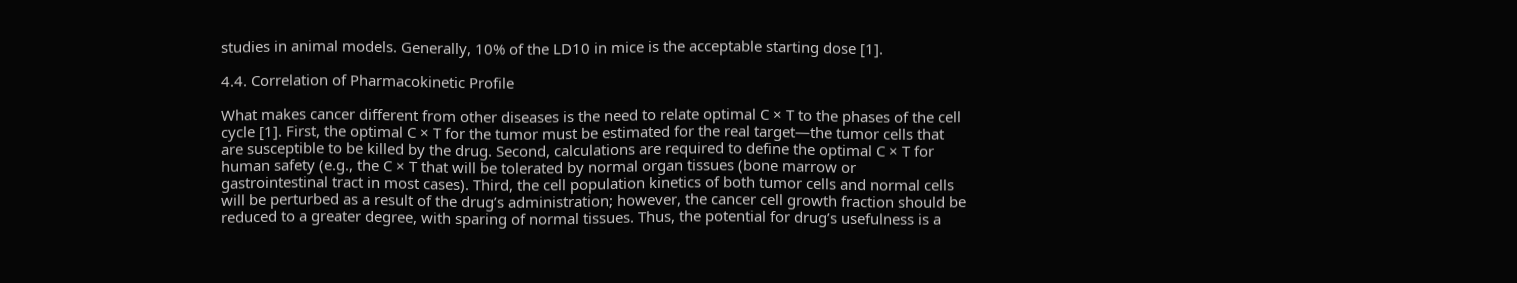studies in animal models. Generally, 10% of the LD10 in mice is the acceptable starting dose [1].

4.4. Correlation of Pharmacokinetic Profile

What makes cancer different from other diseases is the need to relate optimal C × T to the phases of the cell cycle [1]. First, the optimal C × T for the tumor must be estimated for the real target—the tumor cells that are susceptible to be killed by the drug. Second, calculations are required to define the optimal C × T for human safety (e.g., the C × T that will be tolerated by normal organ tissues (bone marrow or gastrointestinal tract in most cases). Third, the cell population kinetics of both tumor cells and normal cells will be perturbed as a result of the drug’s administration; however, the cancer cell growth fraction should be reduced to a greater degree, with sparing of normal tissues. Thus, the potential for drug’s usefulness is a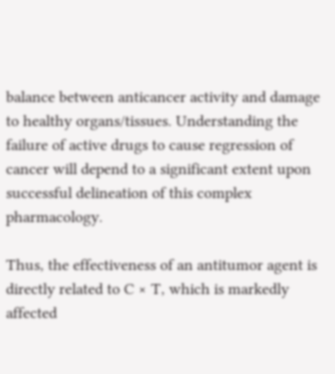balance between anticancer activity and damage to healthy organs/tissues. Understanding the failure of active drugs to cause regression of cancer will depend to a significant extent upon successful delineation of this complex pharmacology.

Thus, the effectiveness of an antitumor agent is directly related to C × T, which is markedly affected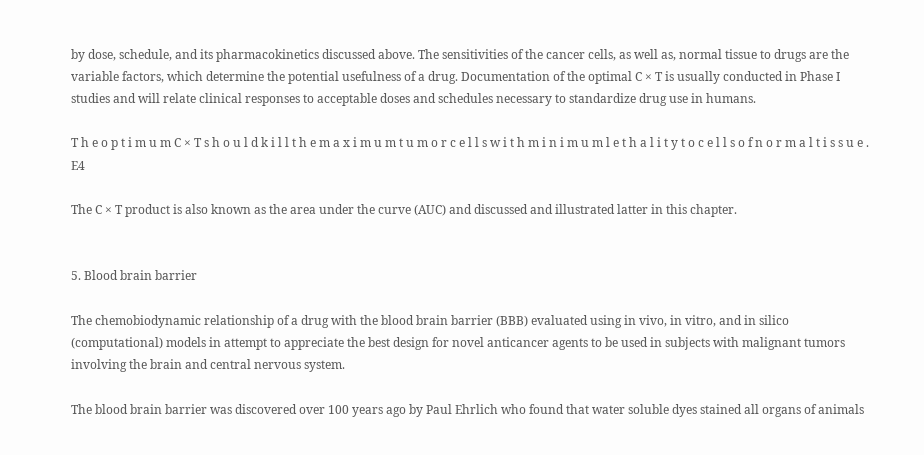by dose, schedule, and its pharmacokinetics discussed above. The sensitivities of the cancer cells, as well as, normal tissue to drugs are the variable factors, which determine the potential usefulness of a drug. Documentation of the optimal C × T is usually conducted in Phase I studies and will relate clinical responses to acceptable doses and schedules necessary to standardize drug use in humans.

T h e o p t i m u m C × T s h o u l d k i l l t h e m a x i m u m t u m o r c e l l s w i t h m i n i m u m l e t h a l i t y t o c e l l s o f n o r m a l t i s s u e . E4

The C × T product is also known as the area under the curve (AUC) and discussed and illustrated latter in this chapter.


5. Blood brain barrier

The chemobiodynamic relationship of a drug with the blood brain barrier (BBB) evaluated using in vivo, in vitro, and in silico (computational) models in attempt to appreciate the best design for novel anticancer agents to be used in subjects with malignant tumors involving the brain and central nervous system.

The blood brain barrier was discovered over 100 years ago by Paul Ehrlich who found that water soluble dyes stained all organs of animals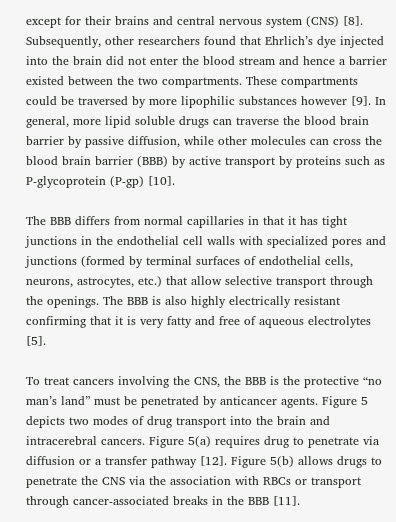except for their brains and central nervous system (CNS) [8]. Subsequently, other researchers found that Ehrlich’s dye injected into the brain did not enter the blood stream and hence a barrier existed between the two compartments. These compartments could be traversed by more lipophilic substances however [9]. In general, more lipid soluble drugs can traverse the blood brain barrier by passive diffusion, while other molecules can cross the blood brain barrier (BBB) by active transport by proteins such as P-glycoprotein (P-gp) [10].

The BBB differs from normal capillaries in that it has tight junctions in the endothelial cell walls with specialized pores and junctions (formed by terminal surfaces of endothelial cells, neurons, astrocytes, etc.) that allow selective transport through the openings. The BBB is also highly electrically resistant confirming that it is very fatty and free of aqueous electrolytes [5].

To treat cancers involving the CNS, the BBB is the protective “no man’s land” must be penetrated by anticancer agents. Figure 5 depicts two modes of drug transport into the brain and intracerebral cancers. Figure 5(a) requires drug to penetrate via diffusion or a transfer pathway [12]. Figure 5(b) allows drugs to penetrate the CNS via the association with RBCs or transport through cancer-associated breaks in the BBB [11].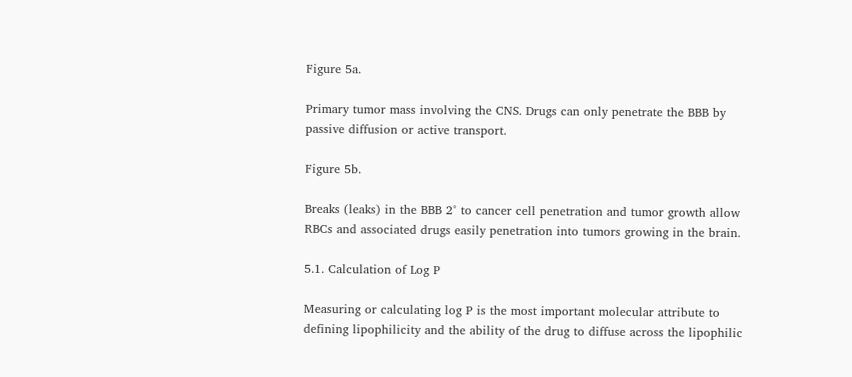Figure 5a.

Primary tumor mass involving the CNS. Drugs can only penetrate the BBB by passive diffusion or active transport.

Figure 5b.

Breaks (leaks) in the BBB 2° to cancer cell penetration and tumor growth allow RBCs and associated drugs easily penetration into tumors growing in the brain.

5.1. Calculation of Log P

Measuring or calculating log P is the most important molecular attribute to defining lipophilicity and the ability of the drug to diffuse across the lipophilic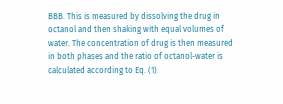BBB. This is measured by dissolving the drug in octanol and then shaking with equal volumes of water. The concentration of drug is then measured in both phases and the ratio of octanol-water is calculated according to Eq. (1)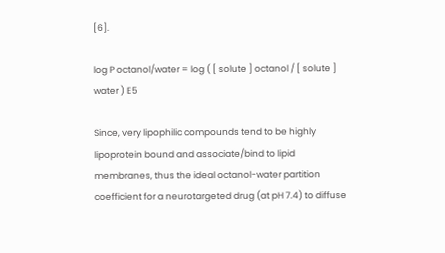[6].

log P octanol/water = log ( [ solute ] octanol / [ solute ] water ) E5

Since, very lipophilic compounds tend to be highly lipoprotein bound and associate/bind to lipid membranes, thus the ideal octanol-water partition coefficient for a neurotargeted drug (at pH 7.4) to diffuse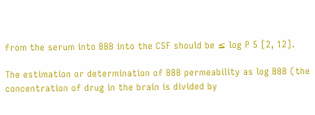from the serum into BBB into the CSF should be ≤ log P 5 [2, 12].

The estimation or determination of BBB permeability as log BBB (the concentration of drug in the brain is divided by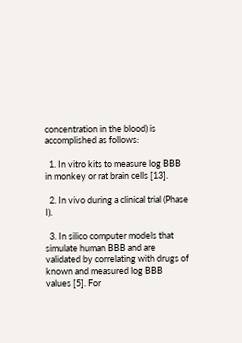concentration in the blood) is accomplished as follows:

  1. In vitro kits to measure log BBB in monkey or rat brain cells [13].

  2. In vivo during a clinical trial (Phase I).

  3. In silico computer models that simulate human BBB and are validated by correlating with drugs of known and measured log BBB values [5]. For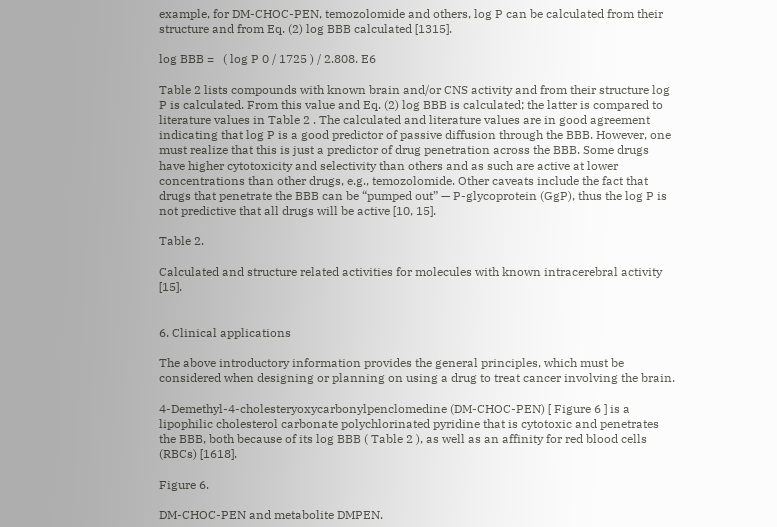example, for DM-CHOC-PEN, temozolomide and others, log P can be calculated from their structure and from Eq. (2) log BBB calculated [1315].

log BBB =   ( log P 0 / 1725 ) / 2.808. E6

Table 2 lists compounds with known brain and/or CNS activity and from their structure log P is calculated. From this value and Eq. (2) log BBB is calculated; the latter is compared to literature values in Table 2 . The calculated and literature values are in good agreement indicating that log P is a good predictor of passive diffusion through the BBB. However, one must realize that this is just a predictor of drug penetration across the BBB. Some drugs have higher cytotoxicity and selectivity than others and as such are active at lower concentrations than other drugs, e.g., temozolomide. Other caveats include the fact that drugs that penetrate the BBB can be “pumped out” — P-glycoprotein (GgP), thus the log P is not predictive that all drugs will be active [10, 15].

Table 2.

Calculated and structure related activities for molecules with known intracerebral activity [15].


6. Clinical applications

The above introductory information provides the general principles, which must be considered when designing or planning on using a drug to treat cancer involving the brain.

4-Demethyl-4-cholesteryoxycarbonylpenclomedine (DM-CHOC-PEN) [ Figure 6 ] is a lipophilic cholesterol carbonate polychlorinated pyridine that is cytotoxic and penetrates the BBB, both because of its log BBB ( Table 2 ), as well as an affinity for red blood cells (RBCs) [1618].

Figure 6.

DM-CHOC-PEN and metabolite DMPEN.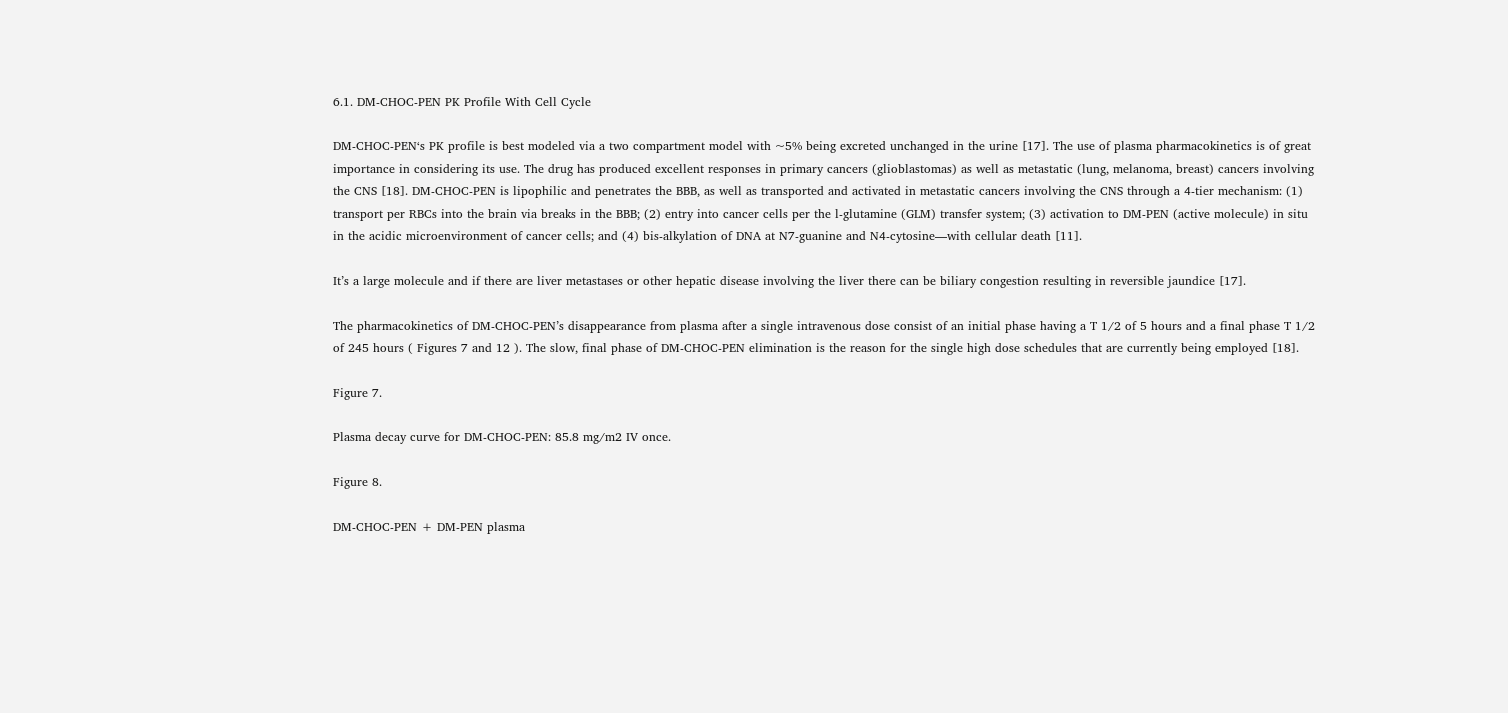6.1. DM-CHOC-PEN PK Profile With Cell Cycle

DM-CHOC-PEN‘s PK profile is best modeled via a two compartment model with ~5% being excreted unchanged in the urine [17]. The use of plasma pharmacokinetics is of great importance in considering its use. The drug has produced excellent responses in primary cancers (glioblastomas) as well as metastatic (lung, melanoma, breast) cancers involving the CNS [18]. DM-CHOC-PEN is lipophilic and penetrates the BBB, as well as transported and activated in metastatic cancers involving the CNS through a 4-tier mechanism: (1) transport per RBCs into the brain via breaks in the BBB; (2) entry into cancer cells per the l-glutamine (GLM) transfer system; (3) activation to DM-PEN (active molecule) in situ in the acidic microenvironment of cancer cells; and (4) bis-alkylation of DNA at N7-guanine and N4-cytosine—with cellular death [11].

It’s a large molecule and if there are liver metastases or other hepatic disease involving the liver there can be biliary congestion resulting in reversible jaundice [17].

The pharmacokinetics of DM-CHOC-PEN’s disappearance from plasma after a single intravenous dose consist of an initial phase having a T 1/2 of 5 hours and a final phase T 1/2 of 245 hours ( Figures 7 and 12 ). The slow, final phase of DM-CHOC-PEN elimination is the reason for the single high dose schedules that are currently being employed [18].

Figure 7.

Plasma decay curve for DM-CHOC-PEN: 85.8 mg/m2 IV once.

Figure 8.

DM-CHOC-PEN + DM-PEN plasma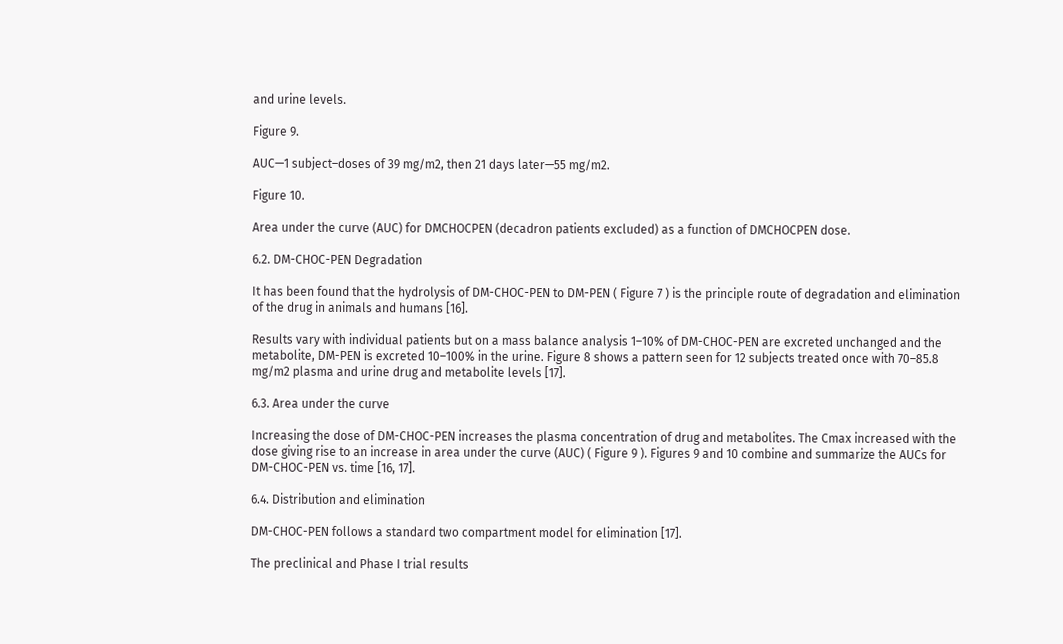and urine levels.

Figure 9.

AUC—1 subject–doses of 39 mg/m2, then 21 days later—55 mg/m2.

Figure 10.

Area under the curve (AUC) for DMCHOCPEN (decadron patients excluded) as a function of DMCHOCPEN dose.

6.2. DM-CHOC-PEN Degradation

It has been found that the hydrolysis of DM-CHOC-PEN to DM-PEN ( Figure 7 ) is the principle route of degradation and elimination of the drug in animals and humans [16].

Results vary with individual patients but on a mass balance analysis 1–10% of DM-CHOC-PEN are excreted unchanged and the metabolite, DM-PEN is excreted 10–100% in the urine. Figure 8 shows a pattern seen for 12 subjects treated once with 70–85.8 mg/m2 plasma and urine drug and metabolite levels [17].

6.3. Area under the curve

Increasing the dose of DM-CHOC-PEN increases the plasma concentration of drug and metabolites. The Cmax increased with the dose giving rise to an increase in area under the curve (AUC) ( Figure 9 ). Figures 9 and 10 combine and summarize the AUCs for DM-CHOC-PEN vs. time [16, 17].

6.4. Distribution and elimination

DM-CHOC-PEN follows a standard two compartment model for elimination [17].

The preclinical and Phase I trial results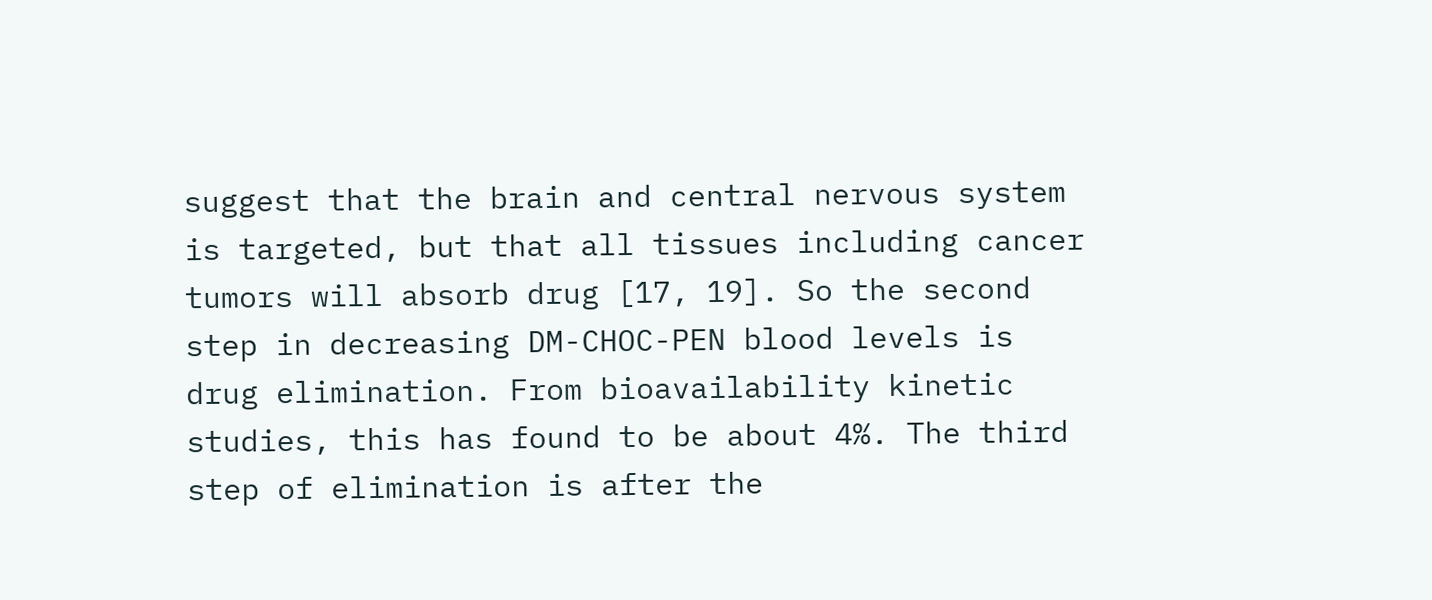suggest that the brain and central nervous system is targeted, but that all tissues including cancer tumors will absorb drug [17, 19]. So the second step in decreasing DM-CHOC-PEN blood levels is drug elimination. From bioavailability kinetic studies, this has found to be about 4%. The third step of elimination is after the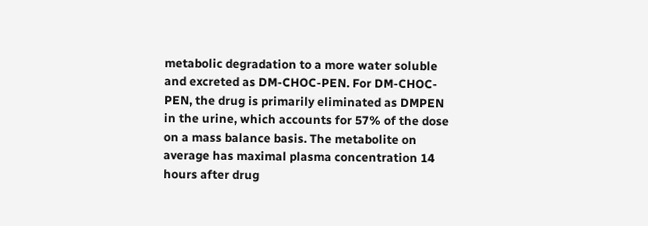metabolic degradation to a more water soluble and excreted as DM-CHOC-PEN. For DM-CHOC-PEN, the drug is primarily eliminated as DMPEN in the urine, which accounts for 57% of the dose on a mass balance basis. The metabolite on average has maximal plasma concentration 14 hours after drug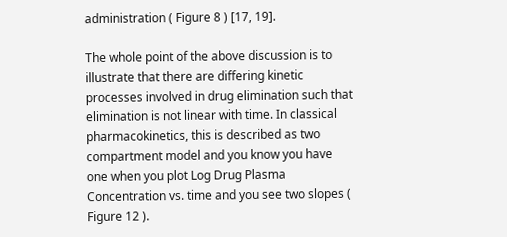administration ( Figure 8 ) [17, 19].

The whole point of the above discussion is to illustrate that there are differing kinetic processes involved in drug elimination such that elimination is not linear with time. In classical pharmacokinetics, this is described as two compartment model and you know you have one when you plot Log Drug Plasma Concentration vs. time and you see two slopes ( Figure 12 ).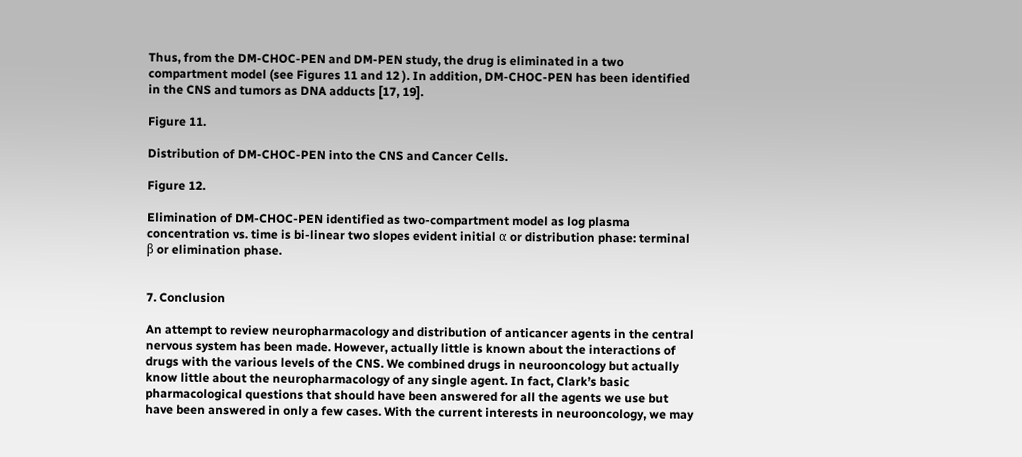Thus, from the DM-CHOC-PEN and DM-PEN study, the drug is eliminated in a two compartment model (see Figures 11 and 12 ). In addition, DM-CHOC-PEN has been identified in the CNS and tumors as DNA adducts [17, 19].

Figure 11.

Distribution of DM-CHOC-PEN into the CNS and Cancer Cells.

Figure 12.

Elimination of DM-CHOC-PEN identified as two-compartment model as log plasma concentration vs. time is bi-linear two slopes evident initial α or distribution phase: terminal β or elimination phase.


7. Conclusion

An attempt to review neuropharmacology and distribution of anticancer agents in the central nervous system has been made. However, actually little is known about the interactions of drugs with the various levels of the CNS. We combined drugs in neurooncology but actually know little about the neuropharmacology of any single agent. In fact, Clark’s basic pharmacological questions that should have been answered for all the agents we use but have been answered in only a few cases. With the current interests in neurooncology, we may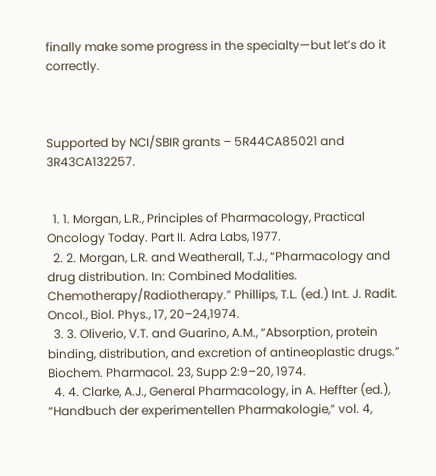finally make some progress in the specialty—but let’s do it correctly.



Supported by NCI/SBIR grants – 5R44CA85021 and 3R43CA132257.


  1. 1. Morgan, L.R., Principles of Pharmacology, Practical Oncology Today. Part II. Adra Labs, 1977.
  2. 2. Morgan, L.R. and Weatherall, T.J., “Pharmacology and drug distribution. In: Combined Modalities. Chemotherapy/Radiotherapy.” Phillips, T.L. (ed.) Int. J. Radit. Oncol., Biol. Phys., 17, 20–24,1974.
  3. 3. Oliverio, V.T. and Guarino, A.M., “Absorption, protein binding, distribution, and excretion of antineoplastic drugs.” Biochem. Pharmacol. 23, Supp 2:9–20, 1974.
  4. 4. Clarke, A.J., General Pharmacology, in A. Heffter (ed.), “Handbuch der experimentellen Pharmakologie,” vol. 4,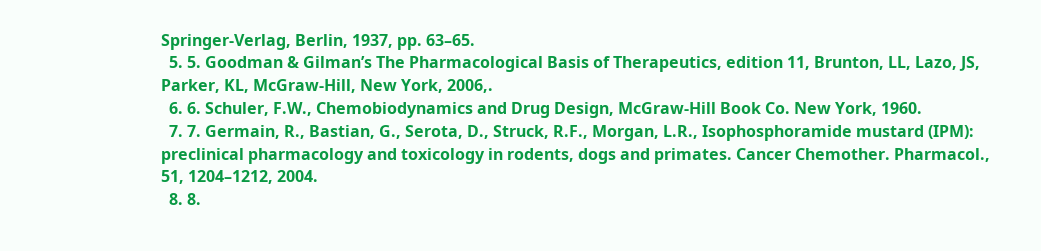Springer-Verlag, Berlin, 1937, pp. 63–65.
  5. 5. Goodman & Gilman’s The Pharmacological Basis of Therapeutics, edition 11, Brunton, LL, Lazo, JS, Parker, KL, McGraw-Hill, New York, 2006,.
  6. 6. Schuler, F.W., Chemobiodynamics and Drug Design, McGraw-Hill Book Co. New York, 1960.
  7. 7. Germain, R., Bastian, G., Serota, D., Struck, R.F., Morgan, L.R., Isophosphoramide mustard (IPM): preclinical pharmacology and toxicology in rodents, dogs and primates. Cancer Chemother. Pharmacol., 51, 1204–1212, 2004.
  8. 8.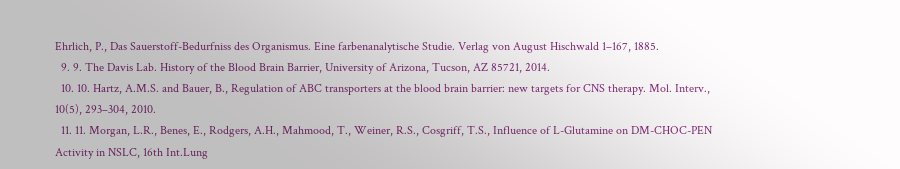Ehrlich, P., Das Sauerstoff-Bedurfniss des Organismus. Eine farbenanalytische Studie. Verlag von August Hischwald 1–167, 1885.
  9. 9. The Davis Lab. History of the Blood Brain Barrier, University of Arizona, Tucson, AZ 85721, 2014.
  10. 10. Hartz, A.M.S. and Bauer, B., Regulation of ABC transporters at the blood brain barrier: new targets for CNS therapy. Mol. Interv., 10(5), 293–304, 2010.
  11. 11. Morgan, L.R., Benes, E., Rodgers, A.H., Mahmood, T., Weiner, R.S., Cosgriff, T.S., Influence of L-Glutamine on DM-CHOC-PEN Activity in NSLC, 16th Int.Lung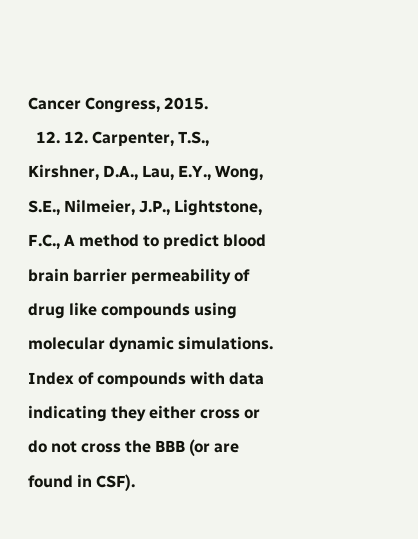Cancer Congress, 2015.
  12. 12. Carpenter, T.S., Kirshner, D.A., Lau, E.Y., Wong, S.E., Nilmeier, J.P., Lightstone, F.C., A method to predict blood brain barrier permeability of drug like compounds using molecular dynamic simulations. Index of compounds with data indicating they either cross or do not cross the BBB (or are found in CSF).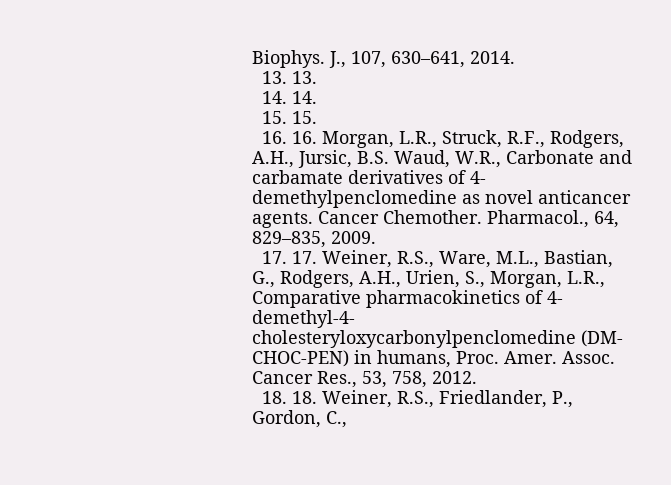Biophys. J., 107, 630–641, 2014.
  13. 13.
  14. 14.
  15. 15.
  16. 16. Morgan, L.R., Struck, R.F., Rodgers, A.H., Jursic, B.S. Waud, W.R., Carbonate and carbamate derivatives of 4-demethylpenclomedine as novel anticancer agents. Cancer Chemother. Pharmacol., 64, 829–835, 2009.
  17. 17. Weiner, R.S., Ware, M.L., Bastian, G., Rodgers, A.H., Urien, S., Morgan, L.R., Comparative pharmacokinetics of 4-demethyl-4-cholesteryloxycarbonylpenclomedine (DM-CHOC-PEN) in humans, Proc. Amer. Assoc. Cancer Res., 53, 758, 2012.
  18. 18. Weiner, R.S., Friedlander, P., Gordon, C.,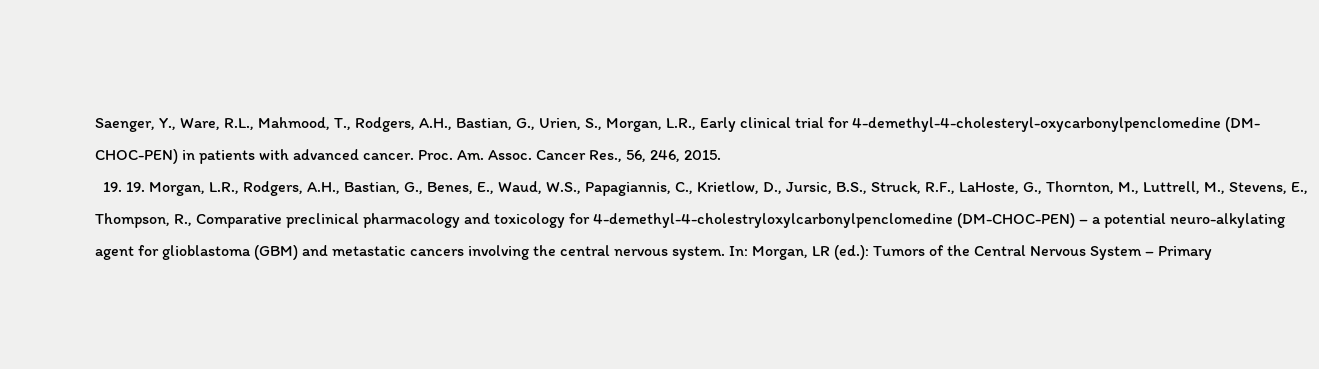Saenger, Y., Ware, R.L., Mahmood, T., Rodgers, A.H., Bastian, G., Urien, S., Morgan, L.R., Early clinical trial for 4-demethyl-4-cholesteryl-oxycarbonylpenclomedine (DM-CHOC-PEN) in patients with advanced cancer. Proc. Am. Assoc. Cancer Res., 56, 246, 2015.
  19. 19. Morgan, L.R., Rodgers, A.H., Bastian, G., Benes, E., Waud, W.S., Papagiannis, C., Krietlow, D., Jursic, B.S., Struck, R.F., LaHoste, G., Thornton, M., Luttrell, M., Stevens, E., Thompson, R., Comparative preclinical pharmacology and toxicology for 4-demethyl-4-cholestryloxylcarbonylpenclomedine (DM-CHOC-PEN) – a potential neuro-alkylating agent for glioblastoma (GBM) and metastatic cancers involving the central nervous system. In: Morgan, LR (ed.): Tumors of the Central Nervous System – Primary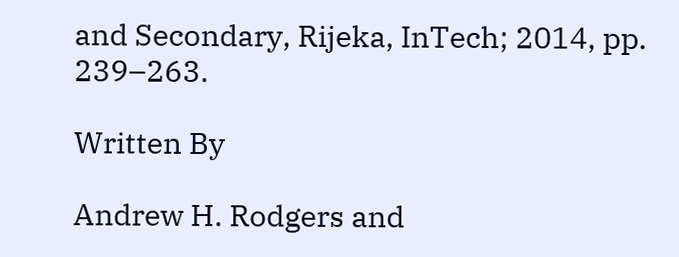and Secondary, Rijeka, InTech; 2014, pp. 239–263.

Written By

Andrew H. Rodgers and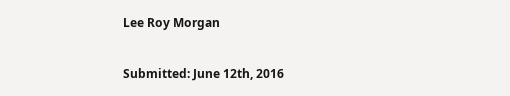Lee Roy Morgan

Submitted: June 12th, 2016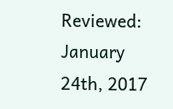Reviewed: January 24th, 2017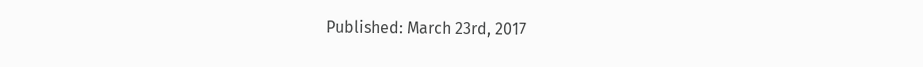Published: March 23rd, 2017